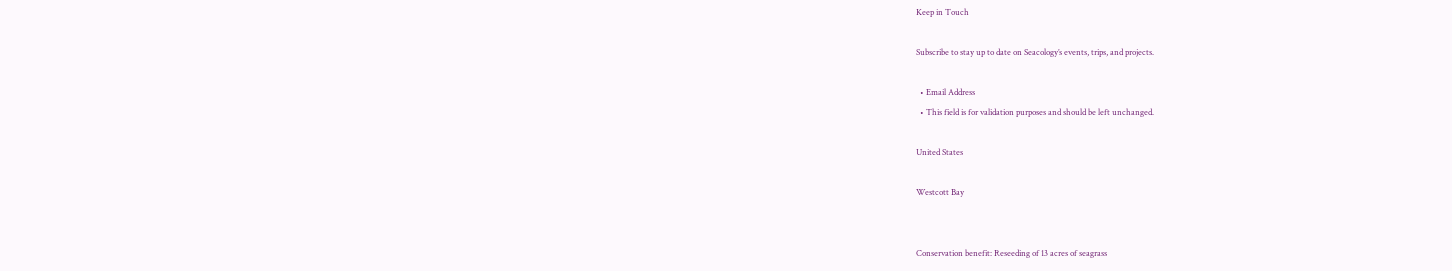Keep in Touch

Subscribe to stay up to date on Seacology’s events, trips, and projects.

  • Email Address
  • This field is for validation purposes and should be left unchanged.

United States

Westcott Bay


Conservation benefit: Reseeding of 13 acres of seagrass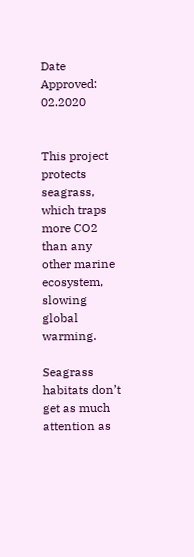Date Approved: 02.2020


This project protects seagrass, which traps more CO2 than any other marine ecosystem, slowing global warming.

Seagrass habitats don’t get as much attention as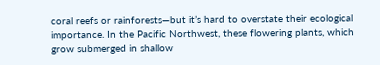coral reefs or rainforests—but it’s hard to overstate their ecological importance. In the Pacific Northwest, these flowering plants, which grow submerged in shallow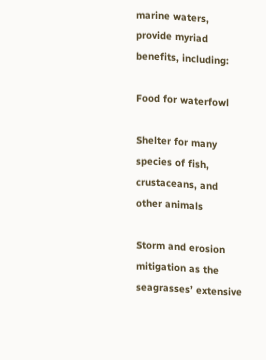marine waters, provide myriad benefits, including:

Food for waterfowl

Shelter for many species of fish, crustaceans, and other animals

Storm and erosion mitigation as the seagrasses’ extensive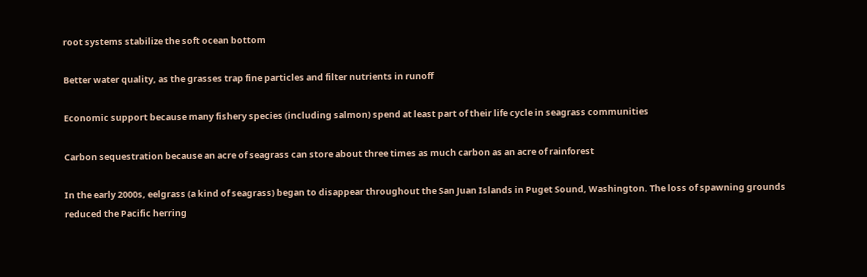root systems stabilize the soft ocean bottom

Better water quality, as the grasses trap fine particles and filter nutrients in runoff

Economic support because many fishery species (including salmon) spend at least part of their life cycle in seagrass communities

Carbon sequestration because an acre of seagrass can store about three times as much carbon as an acre of rainforest

In the early 2000s, eelgrass (a kind of seagrass) began to disappear throughout the San Juan Islands in Puget Sound, Washington. The loss of spawning grounds reduced the Pacific herring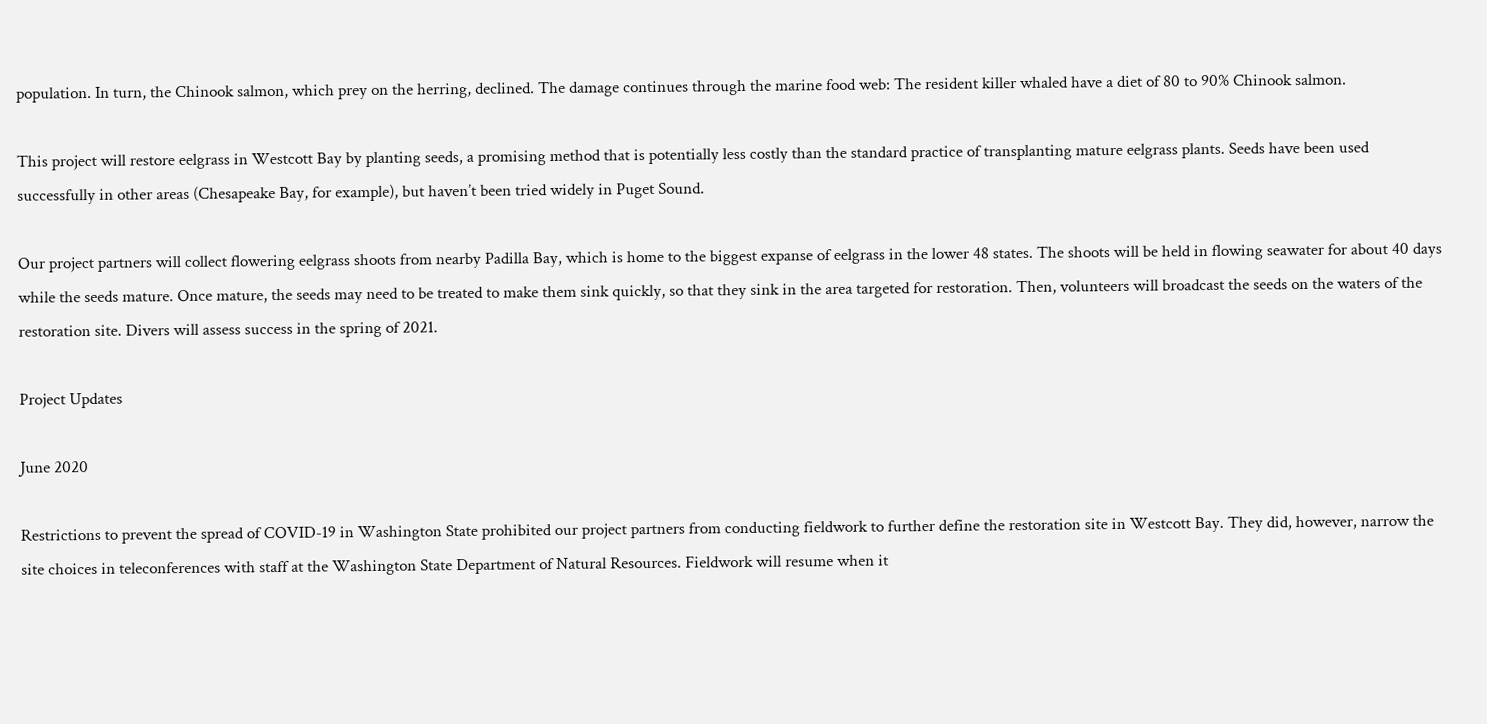population. In turn, the Chinook salmon, which prey on the herring, declined. The damage continues through the marine food web: The resident killer whaled have a diet of 80 to 90% Chinook salmon.

This project will restore eelgrass in Westcott Bay by planting seeds, a promising method that is potentially less costly than the standard practice of transplanting mature eelgrass plants. Seeds have been used successfully in other areas (Chesapeake Bay, for example), but haven’t been tried widely in Puget Sound.

Our project partners will collect flowering eelgrass shoots from nearby Padilla Bay, which is home to the biggest expanse of eelgrass in the lower 48 states. The shoots will be held in flowing seawater for about 40 days while the seeds mature. Once mature, the seeds may need to be treated to make them sink quickly, so that they sink in the area targeted for restoration. Then, volunteers will broadcast the seeds on the waters of the restoration site. Divers will assess success in the spring of 2021.

Project Updates

June 2020

Restrictions to prevent the spread of COVID-19 in Washington State prohibited our project partners from conducting fieldwork to further define the restoration site in Westcott Bay. They did, however, narrow the site choices in teleconferences with staff at the Washington State Department of Natural Resources. Fieldwork will resume when it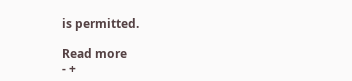is permitted.

Read more
- +